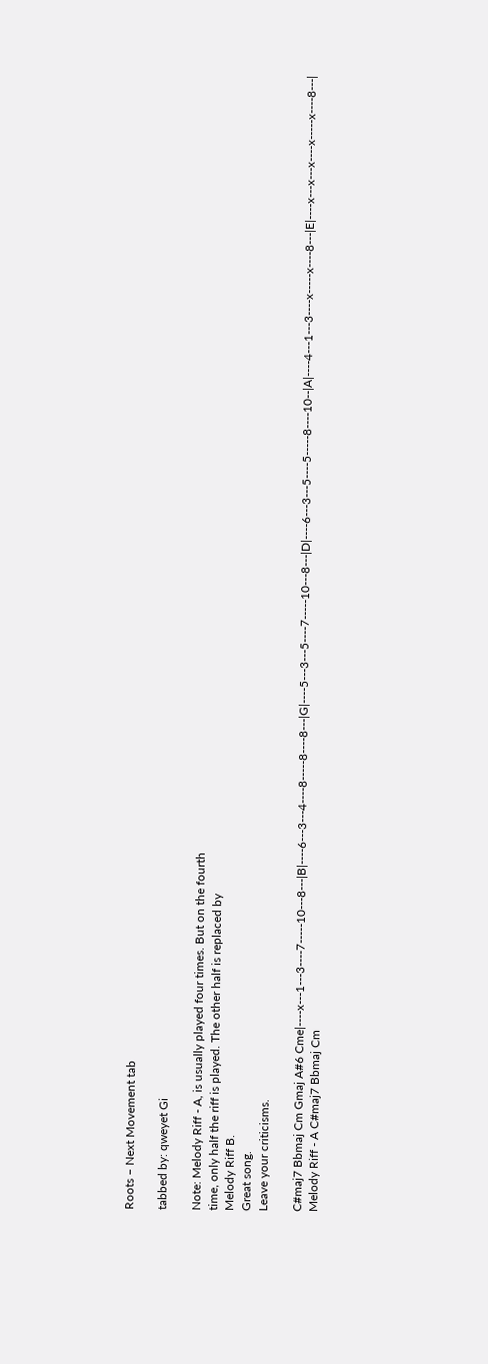Roots – Next Movement tab

tabbed by: qweyet Gi

Note: Melody Riff - A, is usually played four times. But on the fourth
time, only half the riff is played. The other half is replaced by
Melody Riff B.
Great song.
Leave your criticisms.

C#maj7 Bbmaj Cm Gmaj A#6 Cme|----x---1---3----7-----10---8---|B|----6---3---4----8-----8----8---|G|----5---3---5----7-----10---8---|D|----6---3---5----5-----8----10--|A|----4---1---3----x-----x----8---|E|----x---x---x----x-----x----8---|
Melody Riff - A C#maj7 Bbmaj Cm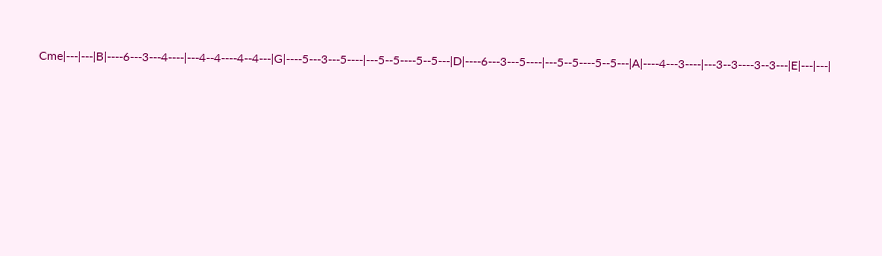Cme|---|---|B|----6---3---4----|---4--4----4--4---|G|----5---3---5----|---5--5----5--5---|D|----6---3---5----|---5--5----5--5---|A|----4---3----|---3--3----3--3---|E|---|---|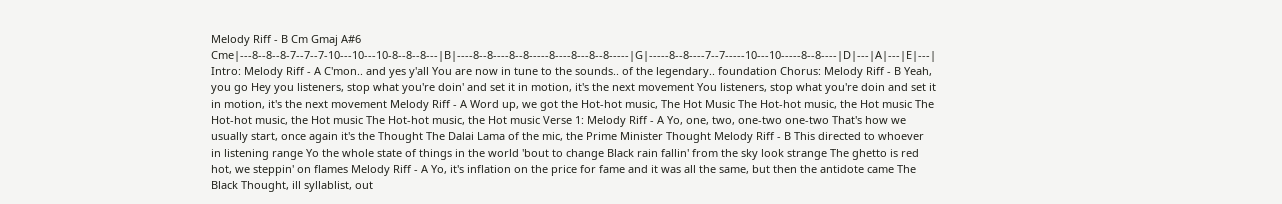Melody Riff - B Cm Gmaj A#6 Cme|---8--8--8-7--7--7-10---10---10-8--8--8---|B|----8--8----8--8-----8----8---8--8-----|G|-----8--8----7--7-----10---10-----8--8----|D|---|A|---|E|---|
Intro: Melody Riff - A C'mon.. and yes y'all You are now in tune to the sounds.. of the legendary.. foundation Chorus: Melody Riff - B Yeah, you go Hey you listeners, stop what you're doin' and set it in motion, it's the next movement You listeners, stop what you're doin and set it in motion, it's the next movement Melody Riff - A Word up, we got the Hot-hot music, The Hot Music The Hot-hot music, the Hot music The Hot-hot music, the Hot music The Hot-hot music, the Hot music Verse 1: Melody Riff - A Yo, one, two, one-two one-two That's how we usually start, once again it's the Thought The Dalai Lama of the mic, the Prime Minister Thought Melody Riff - B This directed to whoever in listening range Yo the whole state of things in the world 'bout to change Black rain fallin' from the sky look strange The ghetto is red hot, we steppin' on flames Melody Riff - A Yo, it's inflation on the price for fame and it was all the same, but then the antidote came The Black Thought, ill syllablist, out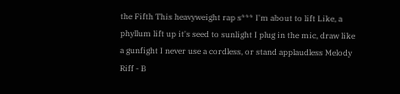the Fifth This heavyweight rap s*** I'm about to lift Like, a phyllum lift up it's seed to sunlight I plug in the mic, draw like a gunfight I never use a cordless, or stand applaudless Melody Riff - B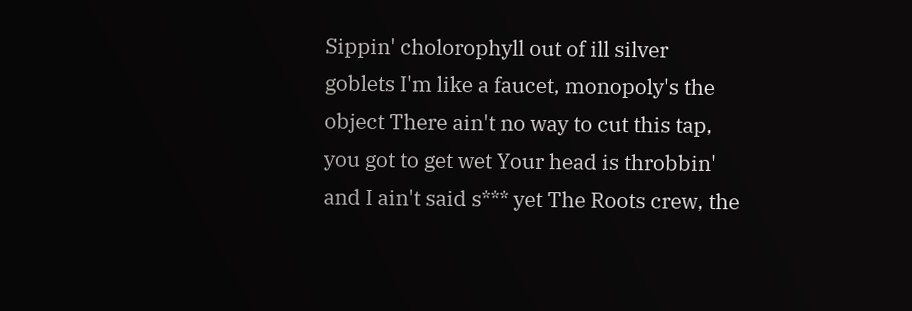Sippin' cholorophyll out of ill silver goblets I'm like a faucet, monopoly's the object There ain't no way to cut this tap, you got to get wet Your head is throbbin' and I ain't said s*** yet The Roots crew, the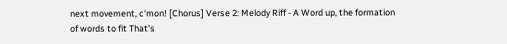next movement, c'mon! [Chorus] Verse 2: Melody Riff - A Word up, the formation of words to fit That's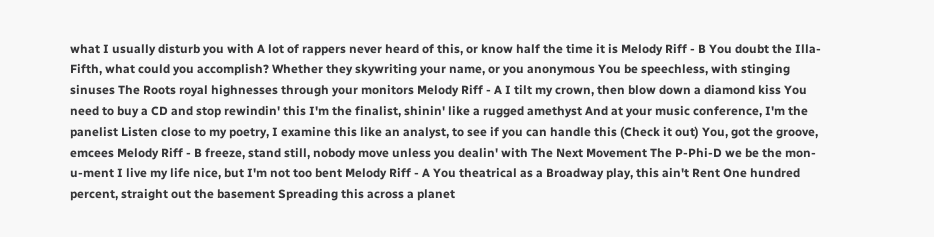what I usually disturb you with A lot of rappers never heard of this, or know half the time it is Melody Riff - B You doubt the Illa-Fifth, what could you accomplish? Whether they skywriting your name, or you anonymous You be speechless, with stinging sinuses The Roots royal highnesses through your monitors Melody Riff - A I tilt my crown, then blow down a diamond kiss You need to buy a CD and stop rewindin' this I'm the finalist, shinin' like a rugged amethyst And at your music conference, I'm the panelist Listen close to my poetry, I examine this like an analyst, to see if you can handle this (Check it out) You, got the groove, emcees Melody Riff - B freeze, stand still, nobody move unless you dealin' with The Next Movement The P-Phi-D we be the mon-u-ment I live my life nice, but I'm not too bent Melody Riff - A You theatrical as a Broadway play, this ain't Rent One hundred percent, straight out the basement Spreading this across a planet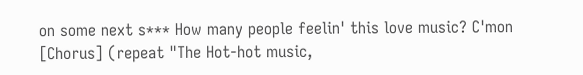on some next s*** How many people feelin' this love music? C'mon [Chorus] (repeat "The Hot-hot music,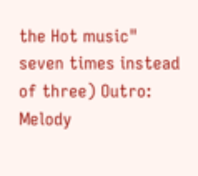the Hot music" seven times instead of three) Outro: Melody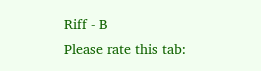Riff - B
Please rate this tab: